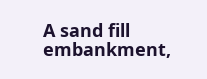A sand fill embankment,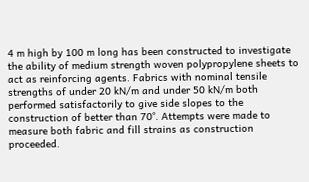4 m high by 100 m long has been constructed to investigate the ability of medium strength woven polypropylene sheets to act as reinforcing agents. Fabrics with nominal tensile strengths of under 20 kN/m and under 50 kN/m both performed satisfactorily to give side slopes to the construction of better than 70°. Attempts were made to measure both fabric and fill strains as construction proceeded.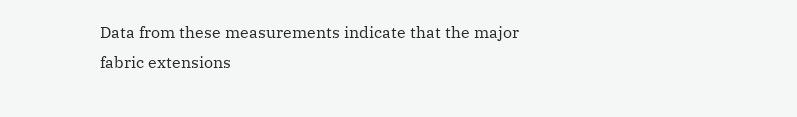Data from these measurements indicate that the major fabric extensions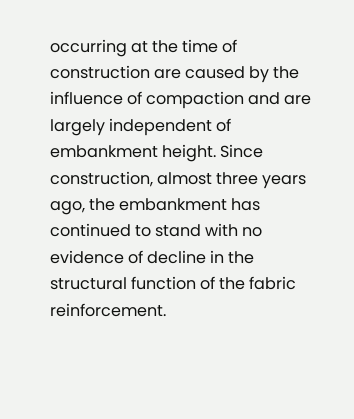occurring at the time of construction are caused by the influence of compaction and are largely independent of embankment height. Since construction, almost three years ago, the embankment has continued to stand with no evidence of decline in the structural function of the fabric reinforcement.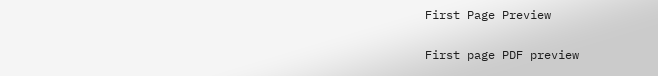First Page Preview

First page PDF preview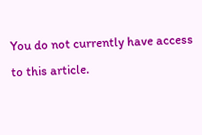You do not currently have access to this article.